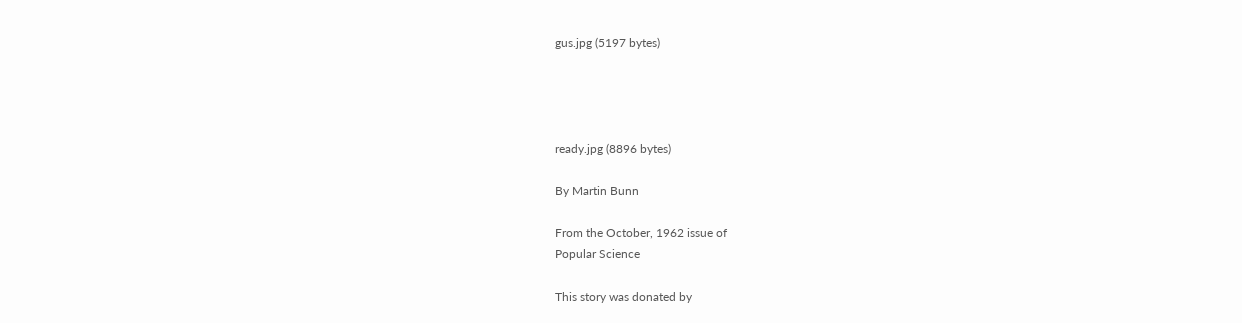gus.jpg (5197 bytes)




ready.jpg (8896 bytes)

By Martin Bunn

From the October, 1962 issue of
Popular Science

This story was donated by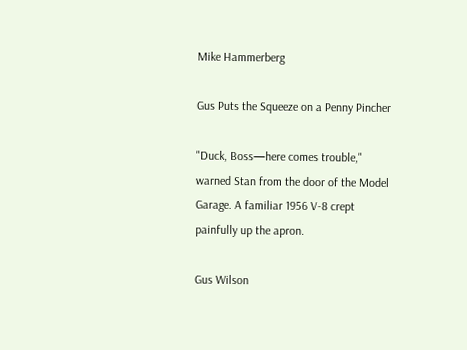Mike Hammerberg

Gus Puts the Squeeze on a Penny Pincher

"Duck, Boss—here comes trouble," warned Stan from the door of the Model Garage. A familiar 1956 V-8 crept painfully up the apron.

Gus Wilson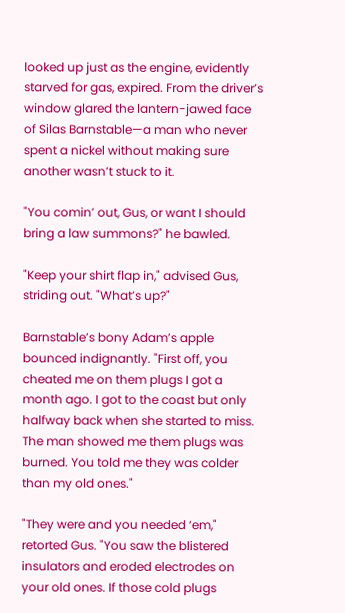looked up just as the engine, evidently starved for gas, expired. From the driver’s window glared the lantern-jawed face of Silas Barnstable—a man who never spent a nickel without making sure another wasn’t stuck to it.

"You comin’ out, Gus, or want I should bring a law summons?" he bawled.

"Keep your shirt flap in," advised Gus, striding out. "What’s up?"

Barnstable’s bony Adam’s apple bounced indignantly. "First off, you cheated me on them plugs I got a month ago. I got to the coast but only halfway back when she started to miss. The man showed me them plugs was burned. You told me they was colder than my old ones."

"They were and you needed ‘em," retorted Gus. "You saw the blistered insulators and eroded electrodes on your old ones. If those cold plugs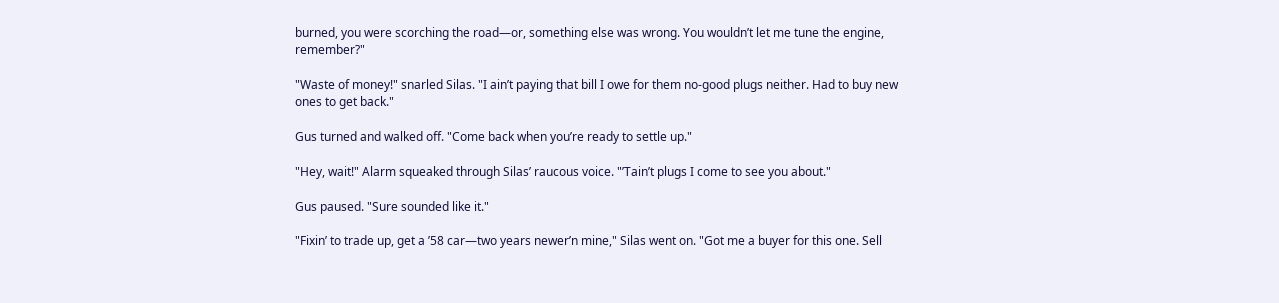burned, you were scorching the road—or, something else was wrong. You wouldn’t let me tune the engine, remember?"

"Waste of money!" snarled Silas. "I ain’t paying that bill I owe for them no-good plugs neither. Had to buy new ones to get back."

Gus turned and walked off. "Come back when you’re ready to settle up."

"Hey, wait!" Alarm squeaked through Silas’ raucous voice. "’Tain’t plugs I come to see you about."

Gus paused. "Sure sounded like it."

"Fixin’ to trade up, get a ’58 car—two years newer’n mine," Silas went on. "Got me a buyer for this one. Sell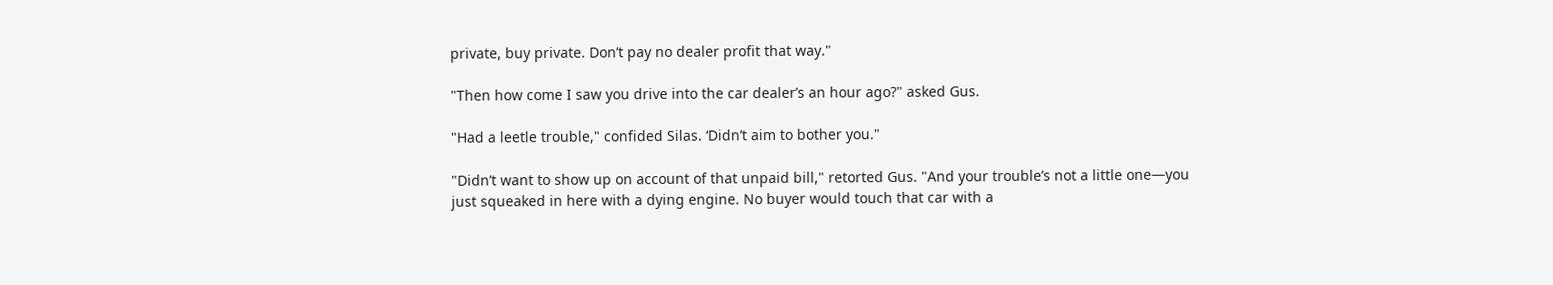private, buy private. Don’t pay no dealer profit that way."

"Then how come I saw you drive into the car dealer’s an hour ago?" asked Gus.

"Had a leetle trouble," confided Silas. ‘Didn’t aim to bother you."

"Didn’t want to show up on account of that unpaid bill," retorted Gus. "And your trouble’s not a little one—you just squeaked in here with a dying engine. No buyer would touch that car with a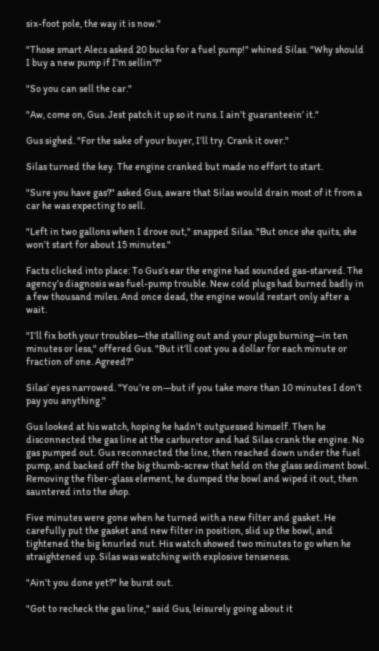six-foot pole, the way it is now."

"Those smart Alecs asked 20 bucks for a fuel pump!" whined Silas. "Why should I buy a new pump if I’m sellin’?"

"So you can sell the car."

"Aw, come on, Gus. Jest patch it up so it runs. I ain’t guaranteein’ it."

Gus sighed. "For the sake of your buyer, I’ll try. Crank it over."

Silas turned the key. The engine cranked but made no effort to start.

"Sure you have gas?" asked Gus, aware that Silas would drain most of it from a car he was expecting to sell.

"Left in two gallons when I drove out," snapped Silas. "But once she quits, she won’t start for about 15 minutes."

Facts clicked into place: To Gus’s ear the engine had sounded gas-starved. The agency’s diagnosis was fuel-pump trouble. New cold plugs had burned badly in a few thousand miles. And once dead, the engine would restart only after a wait.

"I’ll fix both your troubles—the stalling out and your plugs burning—in ten minutes or less," offered Gus. "But it’ll cost you a dollar for each minute or fraction of one. Agreed?"

Silas’ eyes narrowed. "You’re on—but if you take more than 10 minutes I don’t pay you anything."

Gus looked at his watch, hoping he hadn’t outguessed himself. Then he disconnected the gas line at the carburetor and had Silas crank the engine. No gas pumped out. Gus reconnected the line, then reached down under the fuel pump, and backed off the big thumb-screw that held on the glass sediment bowl. Removing the fiber-glass element, he dumped the bowl and wiped it out, then sauntered into the shop.

Five minutes were gone when he turned with a new filter and gasket. He carefully put the gasket and new filter in position, slid up the bowl, and tightened the big knurled nut. His watch showed two minutes to go when he straightened up. Silas was watching with explosive tenseness.

"Ain’t you done yet?" he burst out.

"Got to recheck the gas line," said Gus, leisurely going about it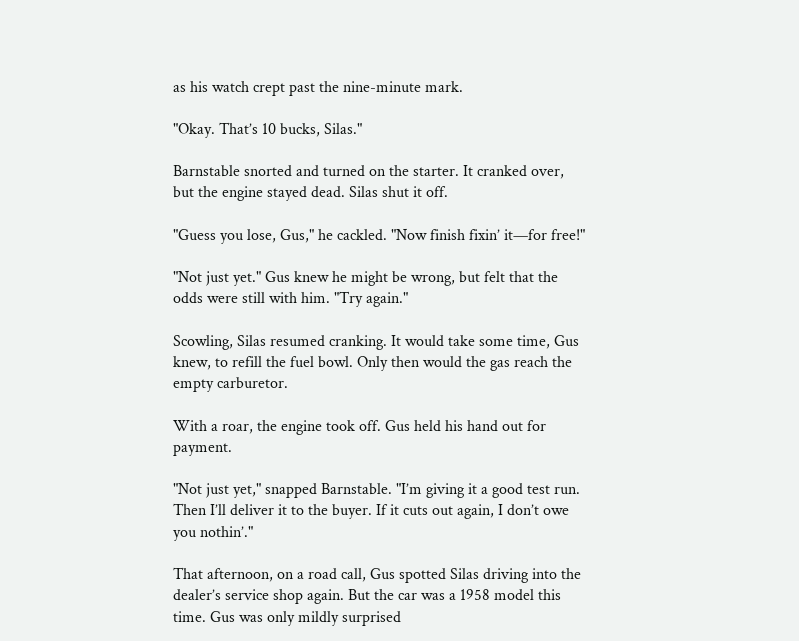as his watch crept past the nine-minute mark.

"Okay. That’s 10 bucks, Silas."

Barnstable snorted and turned on the starter. It cranked over, but the engine stayed dead. Silas shut it off.

"Guess you lose, Gus," he cackled. "Now finish fixin’ it—for free!"

"Not just yet." Gus knew he might be wrong, but felt that the odds were still with him. "Try again."

Scowling, Silas resumed cranking. It would take some time, Gus knew, to refill the fuel bowl. Only then would the gas reach the empty carburetor.

With a roar, the engine took off. Gus held his hand out for payment.

"Not just yet," snapped Barnstable. "I’m giving it a good test run. Then I’ll deliver it to the buyer. If it cuts out again, I don’t owe you nothin’."

That afternoon, on a road call, Gus spotted Silas driving into the dealer’s service shop again. But the car was a 1958 model this time. Gus was only mildly surprised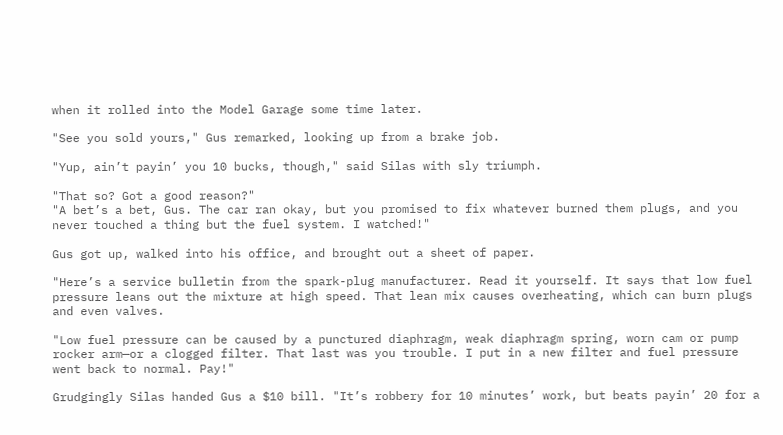when it rolled into the Model Garage some time later.

"See you sold yours," Gus remarked, looking up from a brake job.

"Yup, ain’t payin’ you 10 bucks, though," said Silas with sly triumph.

"That so? Got a good reason?"
"A bet’s a bet, Gus. The car ran okay, but you promised to fix whatever burned them plugs, and you never touched a thing but the fuel system. I watched!"

Gus got up, walked into his office, and brought out a sheet of paper.

"Here’s a service bulletin from the spark-plug manufacturer. Read it yourself. It says that low fuel pressure leans out the mixture at high speed. That lean mix causes overheating, which can burn plugs and even valves.

"Low fuel pressure can be caused by a punctured diaphragm, weak diaphragm spring, worn cam or pump rocker arm—or a clogged filter. That last was you trouble. I put in a new filter and fuel pressure went back to normal. Pay!"

Grudgingly Silas handed Gus a $10 bill. "It’s robbery for 10 minutes’ work, but beats payin’ 20 for a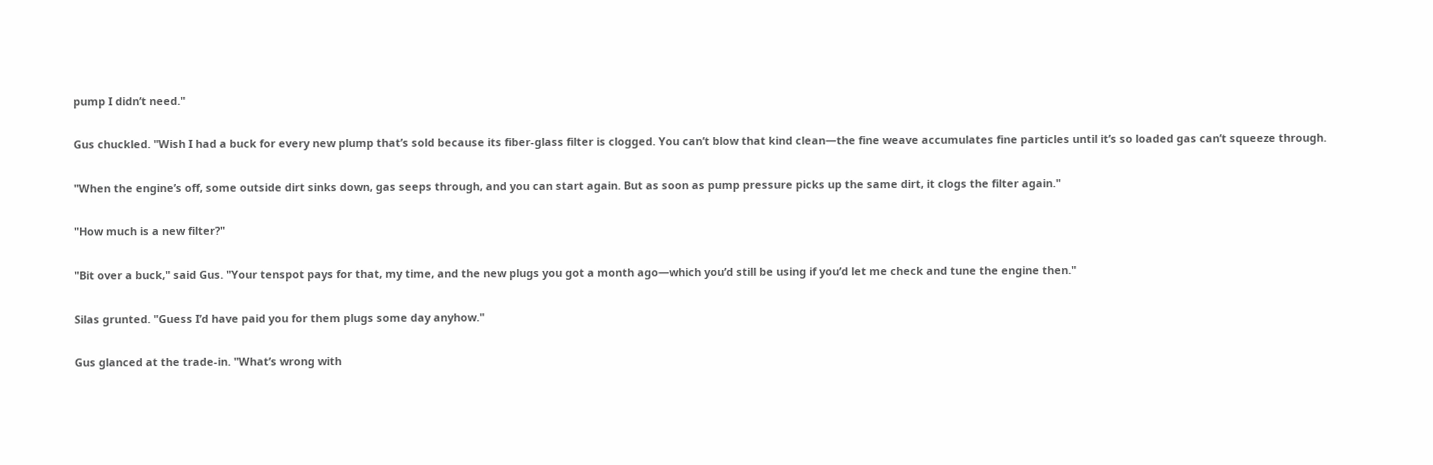pump I didn’t need."

Gus chuckled. "Wish I had a buck for every new plump that’s sold because its fiber-glass filter is clogged. You can’t blow that kind clean—the fine weave accumulates fine particles until it’s so loaded gas can’t squeeze through.

"When the engine’s off, some outside dirt sinks down, gas seeps through, and you can start again. But as soon as pump pressure picks up the same dirt, it clogs the filter again."

"How much is a new filter?"

"Bit over a buck," said Gus. "Your tenspot pays for that, my time, and the new plugs you got a month ago—which you’d still be using if you’d let me check and tune the engine then."

Silas grunted. "Guess I’d have paid you for them plugs some day anyhow."

Gus glanced at the trade-in. "What’s wrong with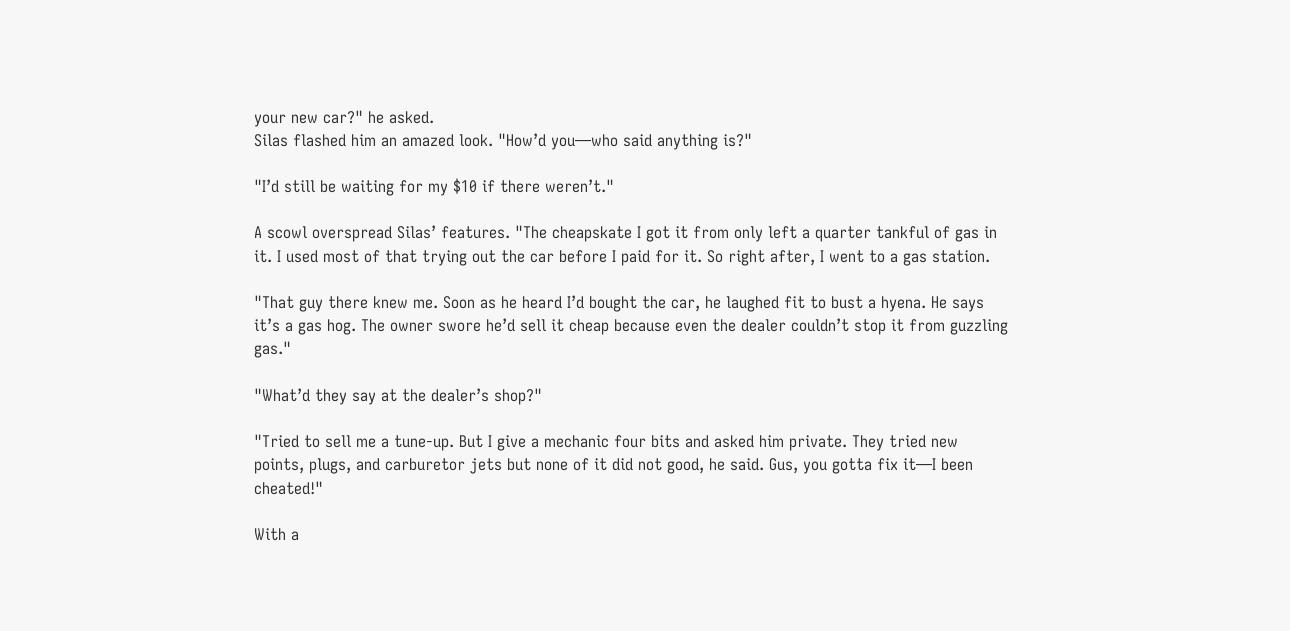your new car?" he asked.
Silas flashed him an amazed look. "How’d you—who said anything is?"

"I’d still be waiting for my $10 if there weren’t."

A scowl overspread Silas’ features. "The cheapskate I got it from only left a quarter tankful of gas in it. I used most of that trying out the car before I paid for it. So right after, I went to a gas station.

"That guy there knew me. Soon as he heard I’d bought the car, he laughed fit to bust a hyena. He says it’s a gas hog. The owner swore he’d sell it cheap because even the dealer couldn’t stop it from guzzling gas."

"What’d they say at the dealer’s shop?"

"Tried to sell me a tune-up. But I give a mechanic four bits and asked him private. They tried new points, plugs, and carburetor jets but none of it did not good, he said. Gus, you gotta fix it—I been cheated!"

With a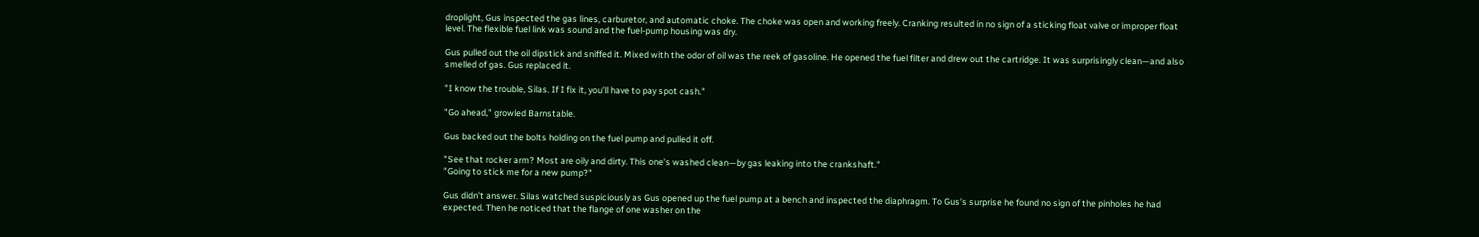droplight, Gus inspected the gas lines, carburetor, and automatic choke. The choke was open and working freely. Cranking resulted in no sign of a sticking float valve or improper float level. The flexible fuel link was sound and the fuel-pump housing was dry.

Gus pulled out the oil dipstick and sniffed it. Mixed with the odor of oil was the reek of gasoline. He opened the fuel filter and drew out the cartridge. It was surprisingly clean—and also smelled of gas. Gus replaced it.

"I know the trouble, Silas. If I fix it, you’ll have to pay spot cash."

"Go ahead," growled Barnstable.

Gus backed out the bolts holding on the fuel pump and pulled it off.

"See that rocker arm? Most are oily and dirty. This one’s washed clean—by gas leaking into the crankshaft."
"Going to stick me for a new pump?"

Gus didn’t answer. Silas watched suspiciously as Gus opened up the fuel pump at a bench and inspected the diaphragm. To Gus’s surprise he found no sign of the pinholes he had expected. Then he noticed that the flange of one washer on the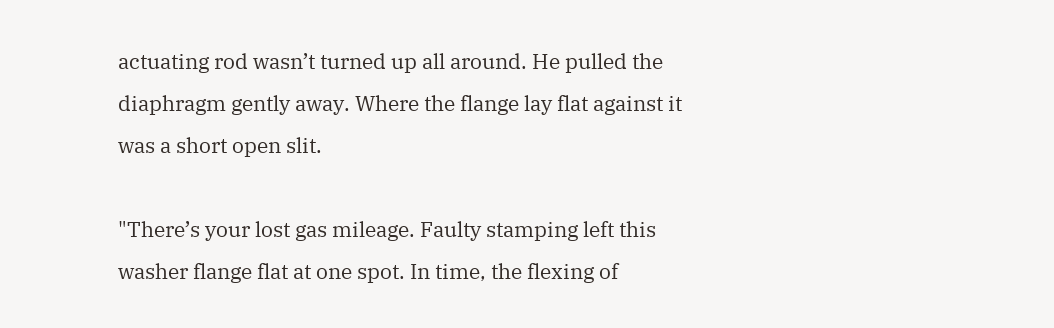actuating rod wasn’t turned up all around. He pulled the diaphragm gently away. Where the flange lay flat against it was a short open slit.

"There’s your lost gas mileage. Faulty stamping left this washer flange flat at one spot. In time, the flexing of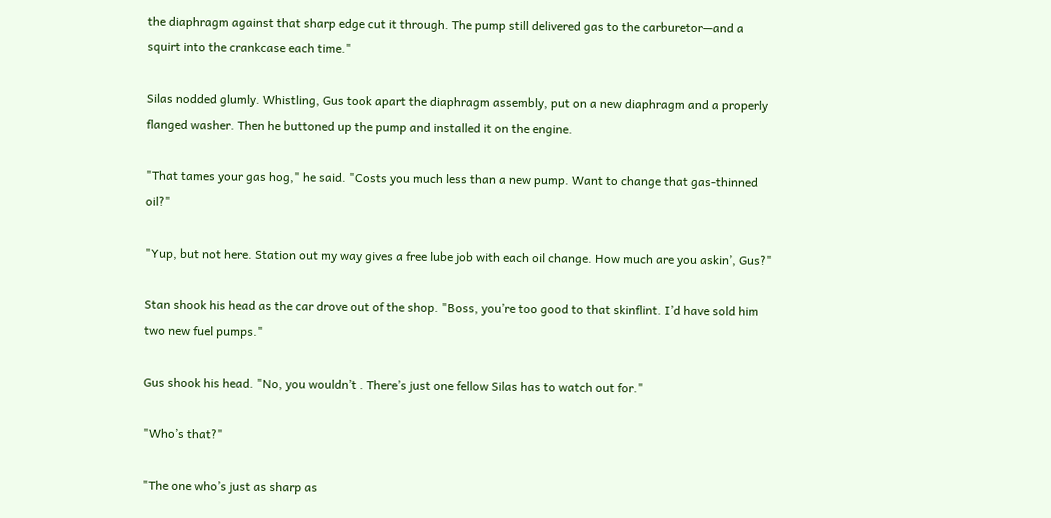the diaphragm against that sharp edge cut it through. The pump still delivered gas to the carburetor—and a squirt into the crankcase each time."

Silas nodded glumly. Whistling, Gus took apart the diaphragm assembly, put on a new diaphragm and a properly flanged washer. Then he buttoned up the pump and installed it on the engine.

"That tames your gas hog," he said. "Costs you much less than a new pump. Want to change that gas-thinned oil?"

"Yup, but not here. Station out my way gives a free lube job with each oil change. How much are you askin’, Gus?"

Stan shook his head as the car drove out of the shop. "Boss, you’re too good to that skinflint. I’d have sold him two new fuel pumps."

Gus shook his head. "No, you wouldn’t . There’s just one fellow Silas has to watch out for."

"Who’s that?"

"The one who’s just as sharp as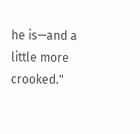he is—and a little more crooked."